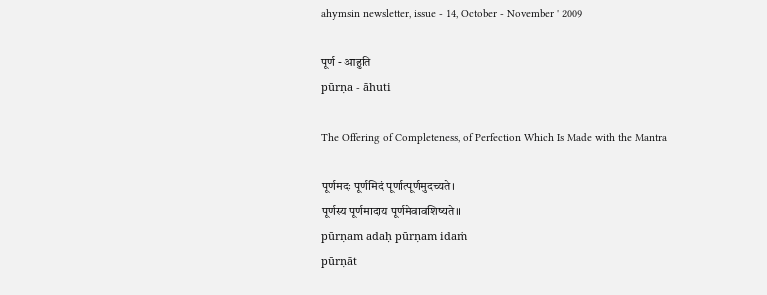ahymsin newsletter, issue - 14, October - November ' 2009

पूर्ण - आहुति
pūrṇa - āhuti

The Offering of Completeness, of Perfection Which Is Made with the Mantra

पूर्णमदः पूर्णमिदं पूर्णात्पूर्णमुदच्यते।
पूर्णस्य पूर्णमादाय पूर्णमेवावशिष्यते॥
pūrṇam adaḥ pūrṇam idaṁ
pūrṇāt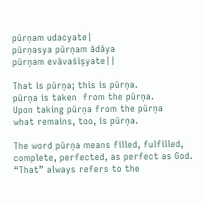pūrṇam udacyate|
pūrṇasya pūrṇam ādāya
pūrṇam evāvaśiṣyate||

That is pūrṇa; this is pūrṇa.
pūrṇa is taken  from the pūrṇa.
Upon taking pūrṇa from the pūrṇa
what remains, too, is pūrṇa.

The word pūrṇa means filled, fulfilled, complete, perfected, as perfect as God.
“That” always refers to the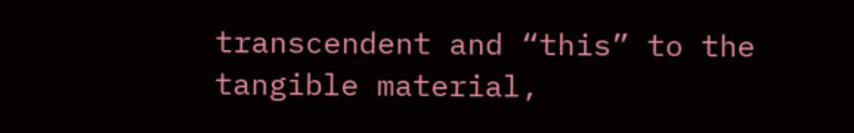transcendent and “this” to the tangible material,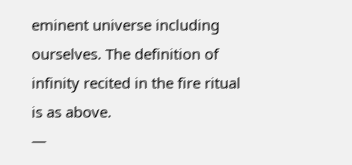eminent universe including ourselves. The definition of infinity recited in the fire ritual is as above.
—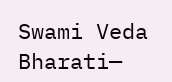Swami Veda Bharati—